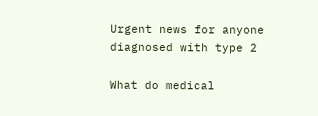Urgent news for anyone diagnosed with type 2

What do medical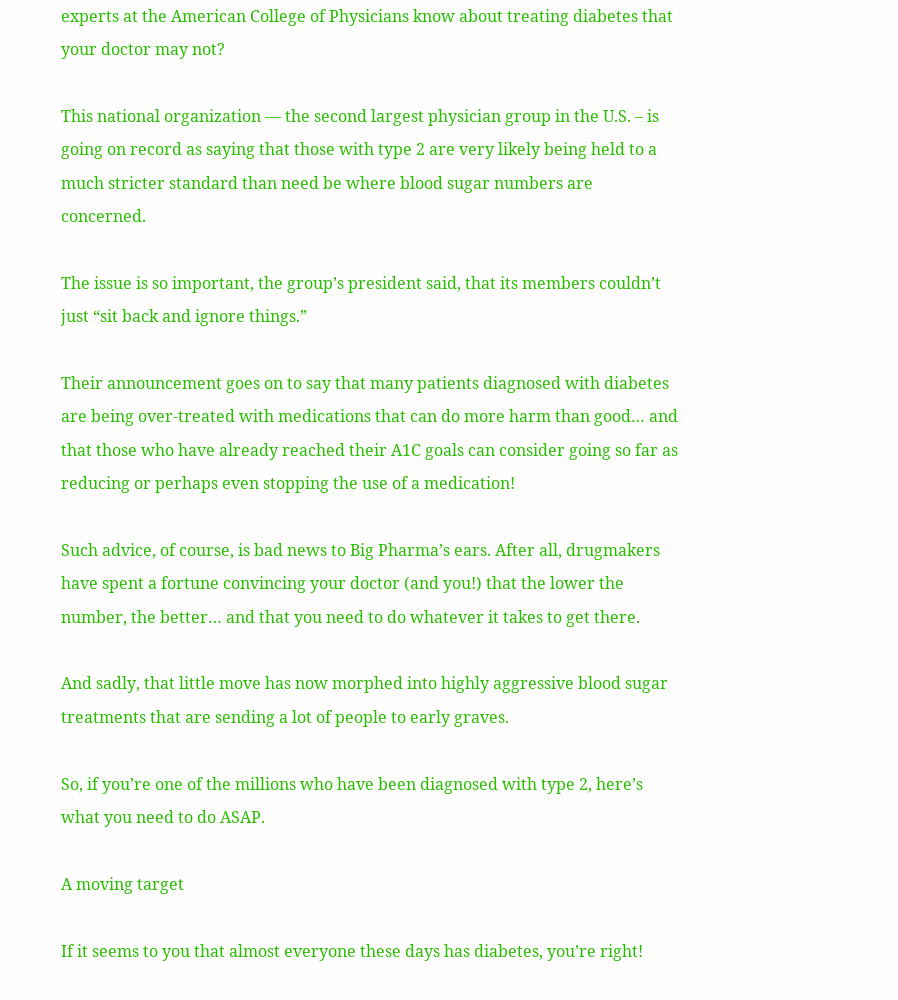experts at the American College of Physicians know about treating diabetes that your doctor may not?

This national organization — the second largest physician group in the U.S. – is going on record as saying that those with type 2 are very likely being held to a much stricter standard than need be where blood sugar numbers are concerned.

The issue is so important, the group’s president said, that its members couldn’t just “sit back and ignore things.”

Their announcement goes on to say that many patients diagnosed with diabetes are being over-treated with medications that can do more harm than good… and that those who have already reached their A1C goals can consider going so far as reducing or perhaps even stopping the use of a medication!

Such advice, of course, is bad news to Big Pharma’s ears. After all, drugmakers have spent a fortune convincing your doctor (and you!) that the lower the number, the better… and that you need to do whatever it takes to get there.

And sadly, that little move has now morphed into highly aggressive blood sugar treatments that are sending a lot of people to early graves.

So, if you’re one of the millions who have been diagnosed with type 2, here’s what you need to do ASAP.

A moving target

If it seems to you that almost everyone these days has diabetes, you’re right!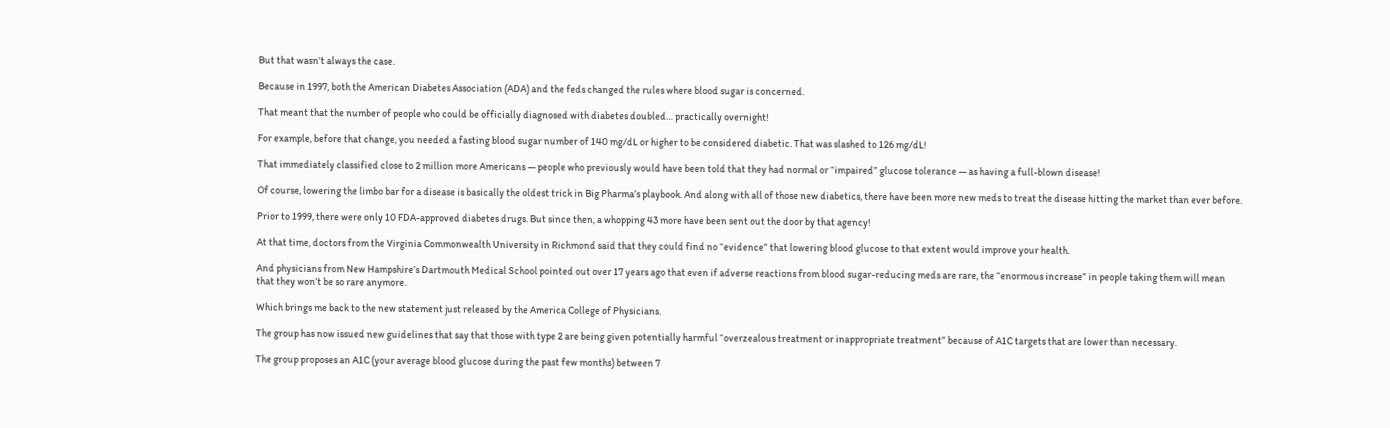But that wasn’t always the case.

Because in 1997, both the American Diabetes Association (ADA) and the feds changed the rules where blood sugar is concerned.

That meant that the number of people who could be officially diagnosed with diabetes doubled… practically overnight!

For example, before that change, you needed a fasting blood sugar number of 140 mg/dL or higher to be considered diabetic. That was slashed to 126 mg/dL!

That immediately classified close to 2 million more Americans — people who previously would have been told that they had normal or “impaired” glucose tolerance — as having a full-blown disease!

Of course, lowering the limbo bar for a disease is basically the oldest trick in Big Pharma’s playbook. And along with all of those new diabetics, there have been more new meds to treat the disease hitting the market than ever before.

Prior to 1999, there were only 10 FDA-approved diabetes drugs. But since then, a whopping 43 more have been sent out the door by that agency!

At that time, doctors from the Virginia Commonwealth University in Richmond said that they could find no “evidence” that lowering blood glucose to that extent would improve your health.

And physicians from New Hampshire’s Dartmouth Medical School pointed out over 17 years ago that even if adverse reactions from blood sugar-reducing meds are rare, the “enormous increase” in people taking them will mean that they won’t be so rare anymore.

Which brings me back to the new statement just released by the America College of Physicians.

The group has now issued new guidelines that say that those with type 2 are being given potentially harmful “overzealous treatment or inappropriate treatment” because of A1C targets that are lower than necessary.

The group proposes an A1C (your average blood glucose during the past few months) between 7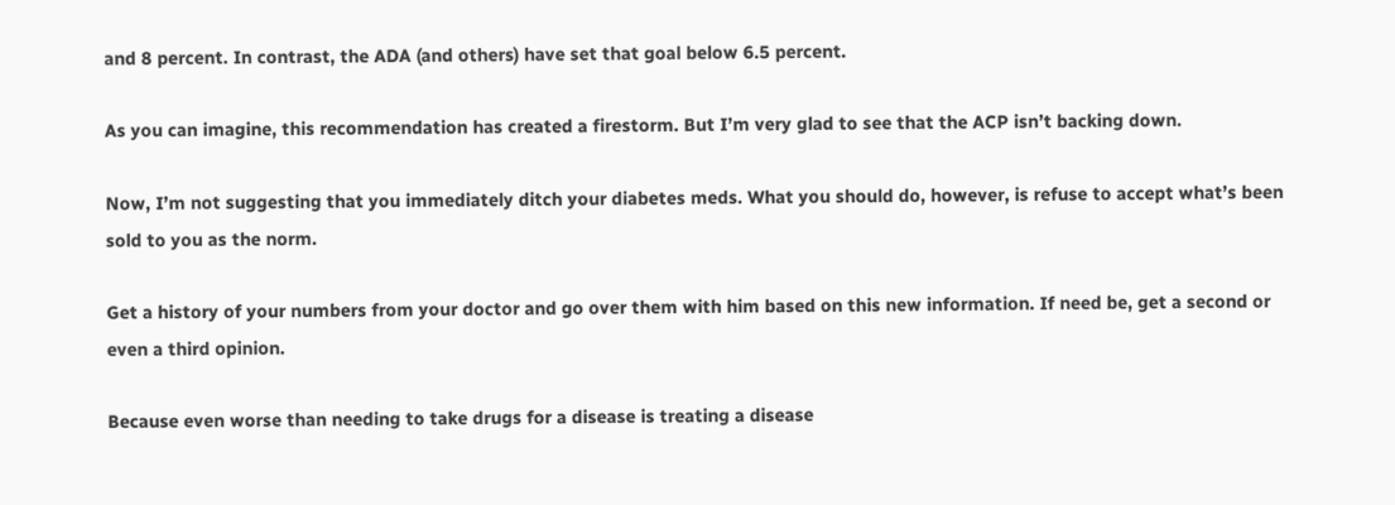and 8 percent. In contrast, the ADA (and others) have set that goal below 6.5 percent.

As you can imagine, this recommendation has created a firestorm. But I’m very glad to see that the ACP isn’t backing down.

Now, I’m not suggesting that you immediately ditch your diabetes meds. What you should do, however, is refuse to accept what’s been sold to you as the norm.

Get a history of your numbers from your doctor and go over them with him based on this new information. If need be, get a second or even a third opinion.

Because even worse than needing to take drugs for a disease is treating a disease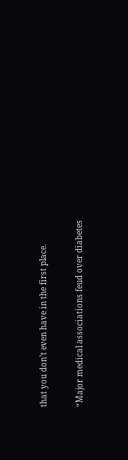that you don’t even have in the first place.

“Major medical associations feud over diabetes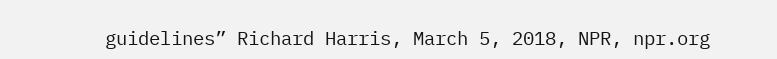guidelines” Richard Harris, March 5, 2018, NPR, npr.org